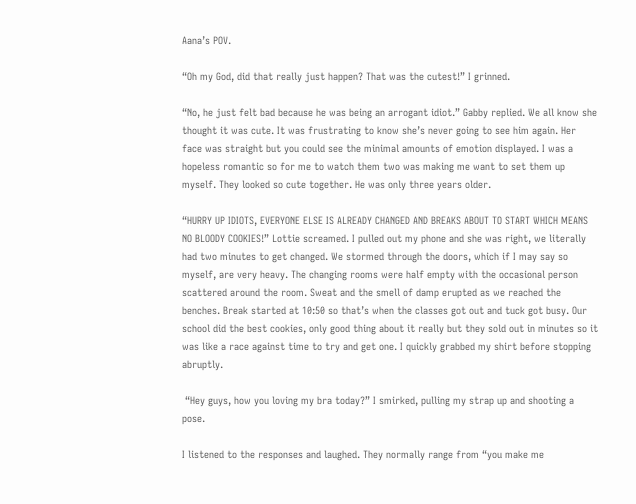Aana’s POV.

“Oh my God, did that really just happen? That was the cutest!” I grinned.

“No, he just felt bad because he was being an arrogant idiot.” Gabby replied. We all know she thought it was cute. It was frustrating to know she’s never going to see him again. Her face was straight but you could see the minimal amounts of emotion displayed. I was a hopeless romantic so for me to watch them two was making me want to set them up myself. They looked so cute together. He was only three years older.

“HURRY UP IDIOTS, EVERYONE ELSE IS ALREADY CHANGED AND BREAKS ABOUT TO START WHICH MEANS NO BLOODY COOKIES!” Lottie screamed. I pulled out my phone and she was right, we literally had two minutes to get changed. We stormed through the doors, which if I may say so myself, are very heavy. The changing rooms were half empty with the occasional person scattered around the room. Sweat and the smell of damp erupted as we reached the benches. Break started at 10:50 so that’s when the classes got out and tuck got busy. Our school did the best cookies, only good thing about it really but they sold out in minutes so it was like a race against time to try and get one. I quickly grabbed my shirt before stopping abruptly.

 “Hey guys, how you loving my bra today?” I smirked, pulling my strap up and shooting a pose.

I listened to the responses and laughed. They normally range from “you make me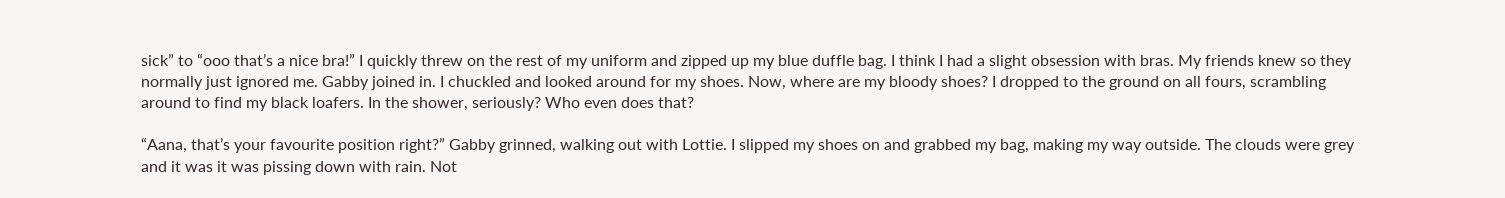sick” to “ooo that’s a nice bra!” I quickly threw on the rest of my uniform and zipped up my blue duffle bag. I think I had a slight obsession with bras. My friends knew so they normally just ignored me. Gabby joined in. I chuckled and looked around for my shoes. Now, where are my bloody shoes? I dropped to the ground on all fours, scrambling around to find my black loafers. In the shower, seriously? Who even does that?

“Aana, that’s your favourite position right?” Gabby grinned, walking out with Lottie. I slipped my shoes on and grabbed my bag, making my way outside. The clouds were grey and it was it was pissing down with rain. Not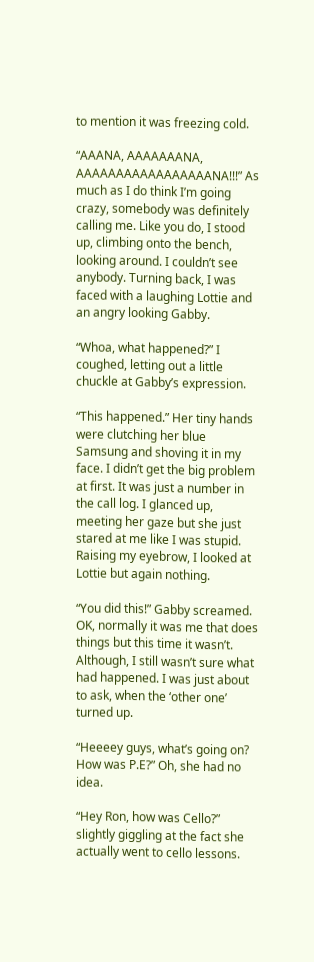to mention it was freezing cold.

“AAANA, AAAAAAANA, AAAAAAAAAAAAAAAAANA!!!” As much as I do think I’m going crazy, somebody was definitely calling me. Like you do, I stood up, climbing onto the bench, looking around. I couldn’t see anybody. Turning back, I was faced with a laughing Lottie and an angry looking Gabby.

“Whoa, what happened?” I coughed, letting out a little chuckle at Gabby’s expression.

“This happened.” Her tiny hands were clutching her blue Samsung and shoving it in my face. I didn’t get the big problem at first. It was just a number in the call log. I glanced up, meeting her gaze but she just stared at me like I was stupid. Raising my eyebrow, I looked at Lottie but again nothing.

“You did this!” Gabby screamed.  OK, normally it was me that does things but this time it wasn’t. Although, I still wasn’t sure what had happened. I was just about to ask, when the ‘other one’ turned up.

“Heeeey guys, what’s going on? How was P.E?” Oh, she had no idea.

“Hey Ron, how was Cello?” slightly giggling at the fact she actually went to cello lessons.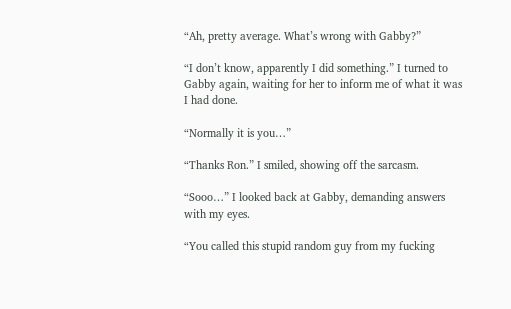“Ah, pretty average. What’s wrong with Gabby?”

“I don’t know, apparently I did something.” I turned to Gabby again, waiting for her to inform me of what it was I had done.

“Normally it is you…”

“Thanks Ron.” I smiled, showing off the sarcasm.

“Sooo…” I looked back at Gabby, demanding answers with my eyes.

“You called this stupid random guy from my fucking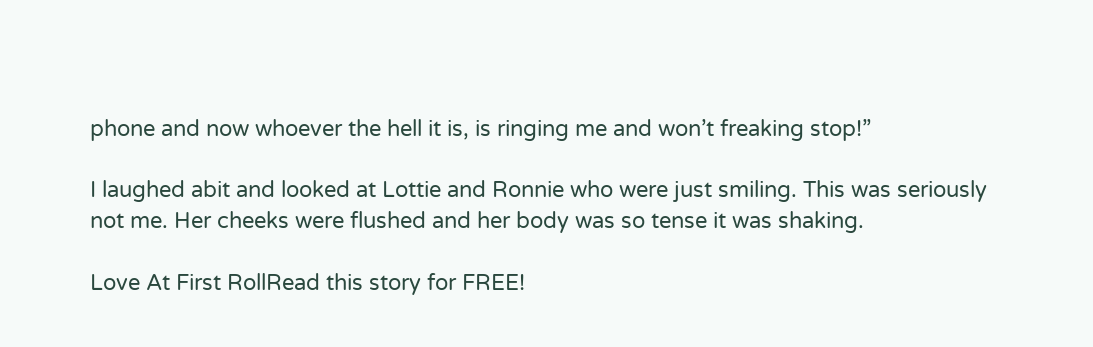phone and now whoever the hell it is, is ringing me and won’t freaking stop!”

I laughed abit and looked at Lottie and Ronnie who were just smiling. This was seriously not me. Her cheeks were flushed and her body was so tense it was shaking.

Love At First RollRead this story for FREE!